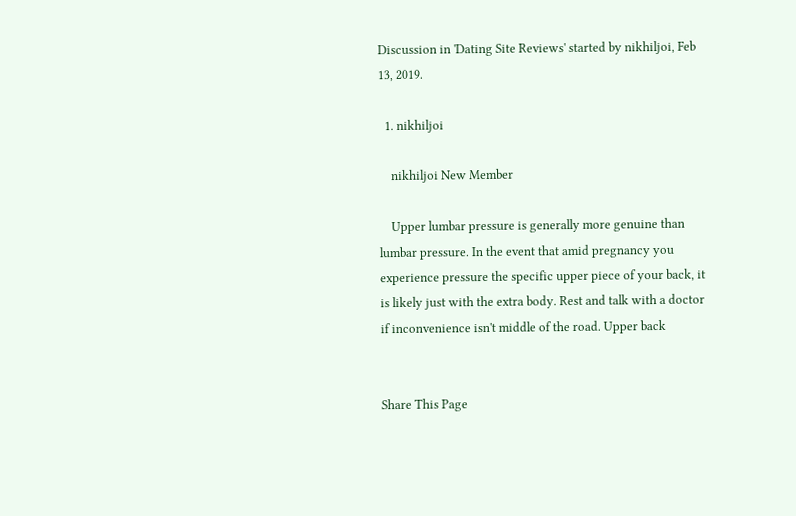Discussion in 'Dating Site Reviews' started by nikhiljoi, Feb 13, 2019.

  1. nikhiljoi

    nikhiljoi New Member

    Upper lumbar pressure is generally more genuine than lumbar pressure. In the event that amid pregnancy you experience pressure the specific upper piece of your back, it is likely just with the extra body. Rest and talk with a doctor if inconvenience isn't middle of the road. Upper back


Share This Page